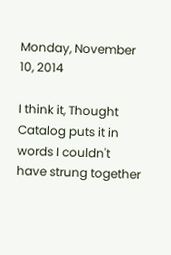Monday, November 10, 2014

I think it, Thought Catalog puts it in words I couldn't have strung together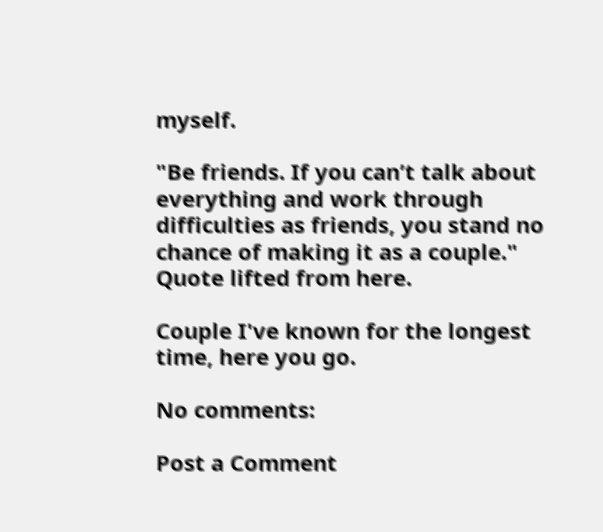myself.

"Be friends. If you can’t talk about everything and work through difficulties as friends, you stand no chance of making it as a couple."
Quote lifted from here.

Couple I've known for the longest time, here you go.

No comments:

Post a Comment